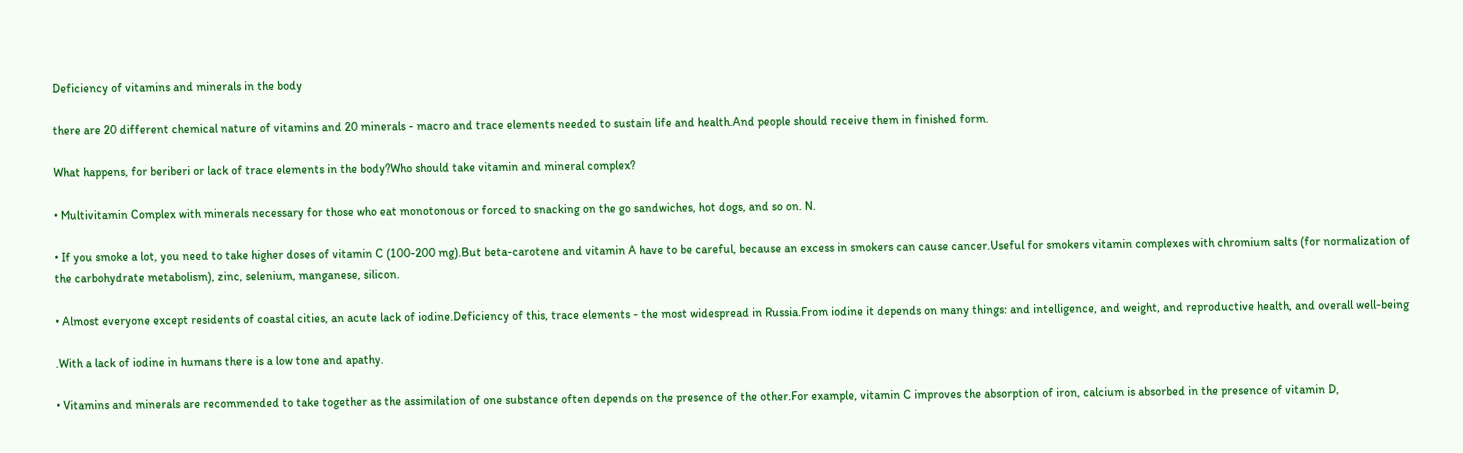Deficiency of vitamins and minerals in the body

there are 20 different chemical nature of vitamins and 20 minerals - macro and trace elements needed to sustain life and health.And people should receive them in finished form.

What happens, for beriberi or lack of trace elements in the body?Who should take vitamin and mineral complex?

• Multivitamin Complex with minerals necessary for those who eat monotonous or forced to snacking on the go sandwiches, hot dogs, and so on. N.

• If you smoke a lot, you need to take higher doses of vitamin C (100-200 mg).But beta-carotene and vitamin A have to be careful, because an excess in smokers can cause cancer.Useful for smokers vitamin complexes with chromium salts (for normalization of the carbohydrate metabolism), zinc, selenium, manganese, silicon.

• Almost everyone except residents of coastal cities, an acute lack of iodine.Deficiency of this, trace elements - the most widespread in Russia.From iodine it depends on many things: and intelligence, and weight, and reproductive health, and overall well-being

.With a lack of iodine in humans there is a low tone and apathy.

• Vitamins and minerals are recommended to take together as the assimilation of one substance often depends on the presence of the other.For example, vitamin C improves the absorption of iron, calcium is absorbed in the presence of vitamin D,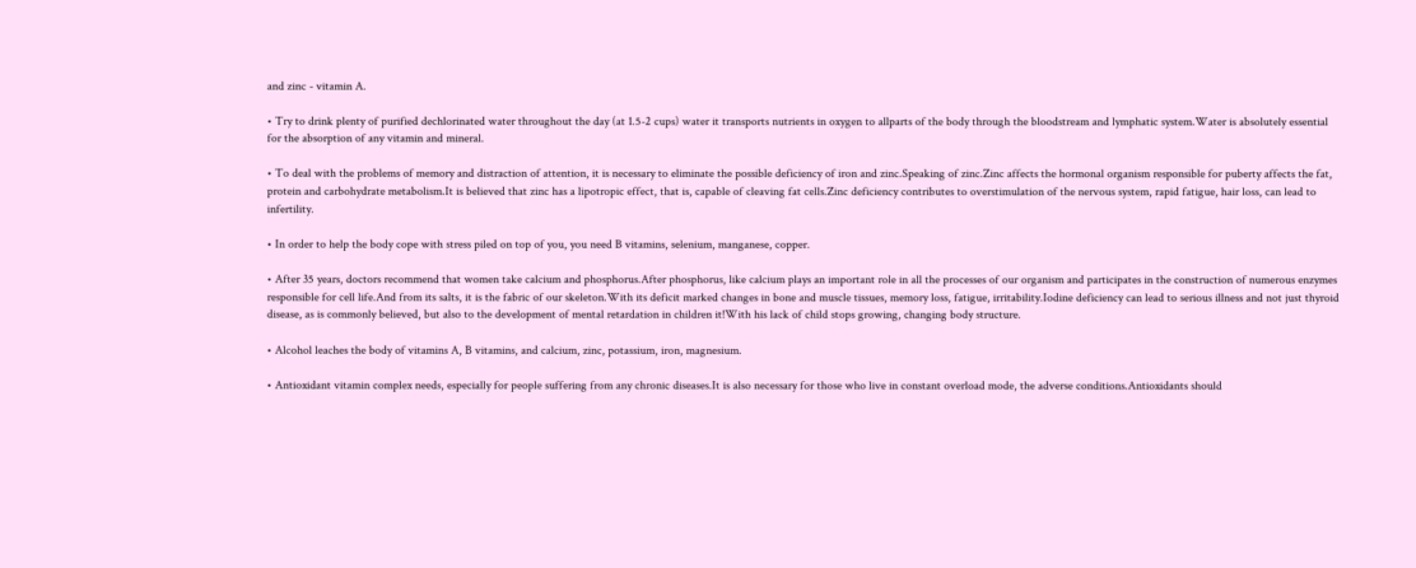and zinc - vitamin A.

• Try to drink plenty of purified dechlorinated water throughout the day (at 1.5-2 cups) water it transports nutrients in oxygen to allparts of the body through the bloodstream and lymphatic system.Water is absolutely essential for the absorption of any vitamin and mineral.

• To deal with the problems of memory and distraction of attention, it is necessary to eliminate the possible deficiency of iron and zinc.Speaking of zinc.Zinc affects the hormonal organism responsible for puberty affects the fat, protein and carbohydrate metabolism.It is believed that zinc has a lipotropic effect, that is, capable of cleaving fat cells.Zinc deficiency contributes to overstimulation of the nervous system, rapid fatigue, hair loss, can lead to infertility.

• In order to help the body cope with stress piled on top of you, you need B vitamins, selenium, manganese, copper.

• After 35 years, doctors recommend that women take calcium and phosphorus.After phosphorus, like calcium plays an important role in all the processes of our organism and participates in the construction of numerous enzymes responsible for cell life.And from its salts, it is the fabric of our skeleton.With its deficit marked changes in bone and muscle tissues, memory loss, fatigue, irritability.Iodine deficiency can lead to serious illness and not just thyroid disease, as is commonly believed, but also to the development of mental retardation in children it!With his lack of child stops growing, changing body structure.

• Alcohol leaches the body of vitamins A, B vitamins, and calcium, zinc, potassium, iron, magnesium.

• Antioxidant vitamin complex needs, especially for people suffering from any chronic diseases.It is also necessary for those who live in constant overload mode, the adverse conditions.Antioxidants should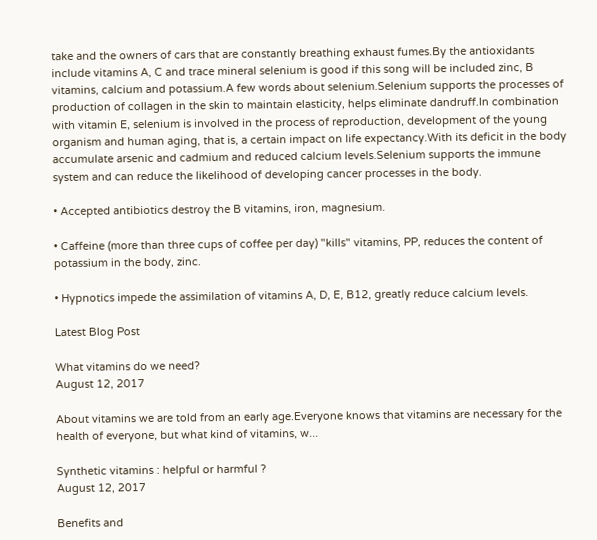take and the owners of cars that are constantly breathing exhaust fumes.By the antioxidants include vitamins A, C and trace mineral selenium is good if this song will be included zinc, B vitamins, calcium and potassium.A few words about selenium.Selenium supports the processes of production of collagen in the skin to maintain elasticity, helps eliminate dandruff.In combination with vitamin E, selenium is involved in the process of reproduction, development of the young organism and human aging, that is, a certain impact on life expectancy.With its deficit in the body accumulate arsenic and cadmium and reduced calcium levels.Selenium supports the immune system and can reduce the likelihood of developing cancer processes in the body.

• Accepted antibiotics destroy the B vitamins, iron, magnesium.

• Caffeine (more than three cups of coffee per day) "kills" vitamins, PP, reduces the content of potassium in the body, zinc.

• Hypnotics impede the assimilation of vitamins A, D, E, B12, greatly reduce calcium levels.

Latest Blog Post

What vitamins do we need?
August 12, 2017

About vitamins we are told from an early age.Everyone knows that vitamins are necessary for the health of everyone, but what kind of vitamins, w...

Synthetic vitamins : helpful or harmful ?
August 12, 2017

Benefits and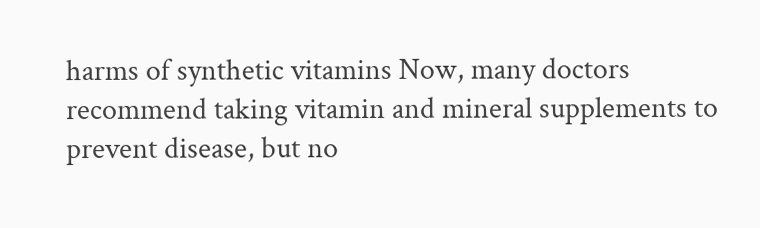harms of synthetic vitamins Now, many doctors recommend taking vitamin and mineral supplements to prevent disease, but no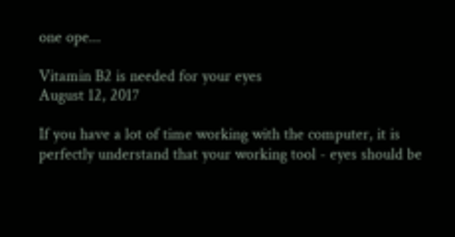one ope...

Vitamin B2 is needed for your eyes
August 12, 2017

If you have a lot of time working with the computer, it is perfectly understand that your working tool - eyes should be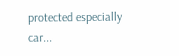protected especially car...